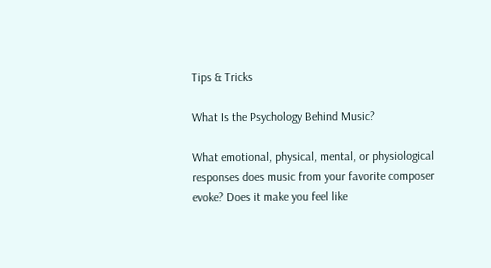Tips & Tricks

What Is the Psychology Behind Music?

What emotional, physical, mental, or physiological responses does music from your favorite composer evoke? Does it make you feel like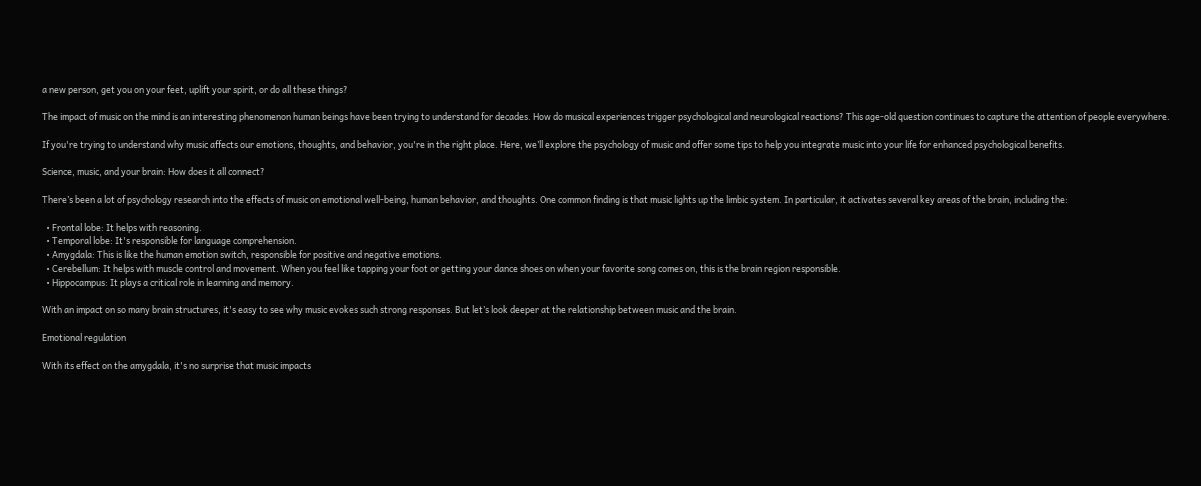a new person, get you on your feet, uplift your spirit, or do all these things?

The impact of music on the mind is an interesting phenomenon human beings have been trying to understand for decades. How do musical experiences trigger psychological and neurological reactions? This age-old question continues to capture the attention of people everywhere.

If you're trying to understand why music affects our emotions, thoughts, and behavior, you're in the right place. Here, we’ll explore the psychology of music and offer some tips to help you integrate music into your life for enhanced psychological benefits.

Science, music, and your brain: How does it all connect?

There’s been a lot of psychology research into the effects of music on emotional well-being, human behavior, and thoughts. One common finding is that music lights up the limbic system. In particular, it activates several key areas of the brain, including the:

  • Frontal lobe: It helps with reasoning.
  • Temporal lobe: It's responsible for language comprehension.
  • Amygdala: This is like the human emotion switch, responsible for positive and negative emotions.
  • Cerebellum: It helps with muscle control and movement. When you feel like tapping your foot or getting your dance shoes on when your favorite song comes on, this is the brain region responsible.
  • Hippocampus: It plays a critical role in learning and memory.

With an impact on so many brain structures, it's easy to see why music evokes such strong responses. But let’s look deeper at the relationship between music and the brain.

Emotional regulation

With its effect on the amygdala, it's no surprise that music impacts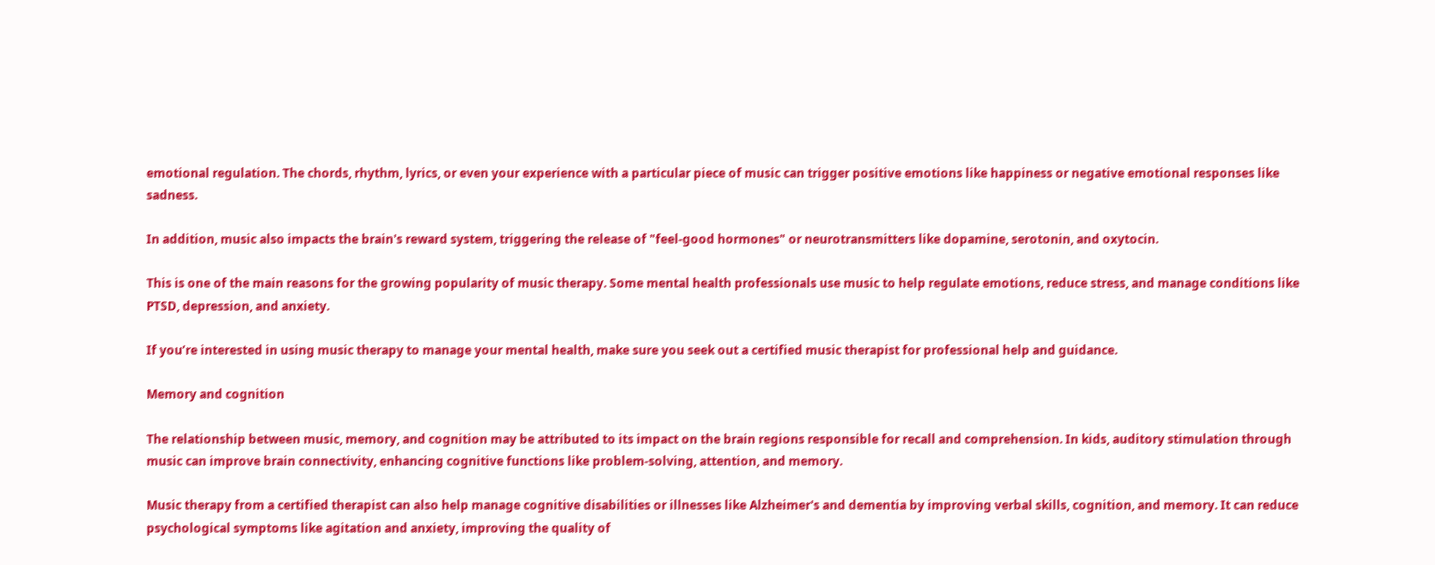emotional regulation. The chords, rhythm, lyrics, or even your experience with a particular piece of music can trigger positive emotions like happiness or negative emotional responses like sadness.

In addition, music also impacts the brain's reward system, triggering the release of "feel-good hormones" or neurotransmitters like dopamine, serotonin, and oxytocin.

This is one of the main reasons for the growing popularity of music therapy. Some mental health professionals use music to help regulate emotions, reduce stress, and manage conditions like PTSD, depression, and anxiety.

If you’re interested in using music therapy to manage your mental health, make sure you seek out a certified music therapist for professional help and guidance.

Memory and cognition

The relationship between music, memory, and cognition may be attributed to its impact on the brain regions responsible for recall and comprehension. In kids, auditory stimulation through music can improve brain connectivity, enhancing cognitive functions like problem-solving, attention, and memory.

Music therapy from a certified therapist can also help manage cognitive disabilities or illnesses like Alzheimer's and dementia by improving verbal skills, cognition, and memory. It can reduce psychological symptoms like agitation and anxiety, improving the quality of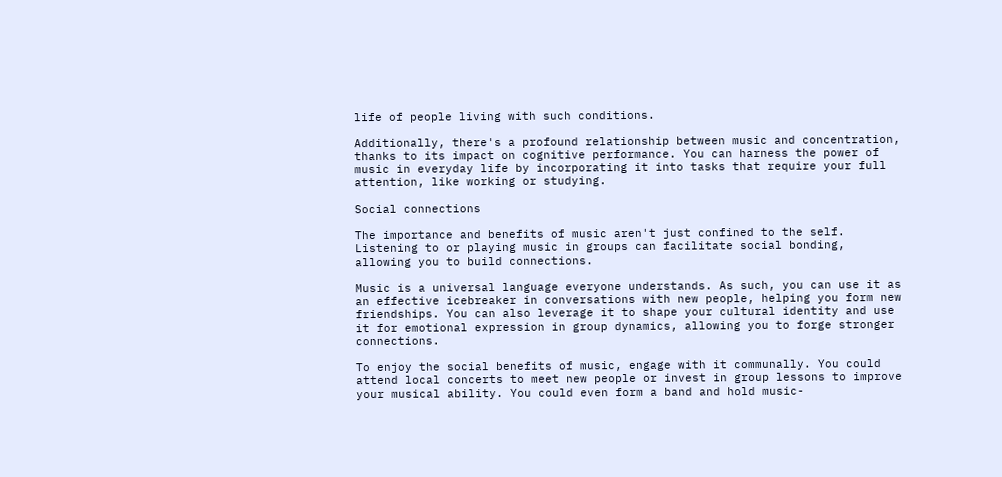life of people living with such conditions.

Additionally, there's a profound relationship between music and concentration, thanks to its impact on cognitive performance. You can harness the power of music in everyday life by incorporating it into tasks that require your full attention, like working or studying.

Social connections

The importance and benefits of music aren't just confined to the self. Listening to or playing music in groups can facilitate social bonding, allowing you to build connections.

Music is a universal language everyone understands. As such, you can use it as an effective icebreaker in conversations with new people, helping you form new friendships. You can also leverage it to shape your cultural identity and use it for emotional expression in group dynamics, allowing you to forge stronger connections.

To enjoy the social benefits of music, engage with it communally. You could attend local concerts to meet new people or invest in group lessons to improve your musical ability. You could even form a band and hold music-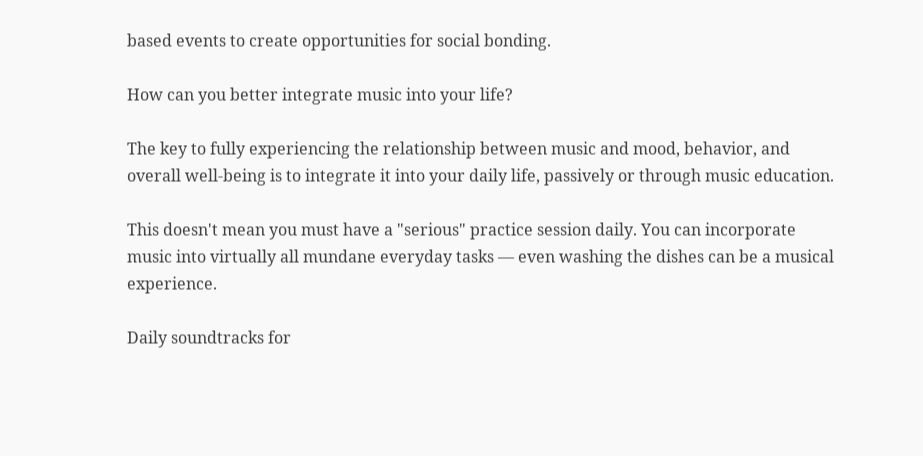based events to create opportunities for social bonding.

How can you better integrate music into your life?

The key to fully experiencing the relationship between music and mood, behavior, and overall well-being is to integrate it into your daily life, passively or through music education.

This doesn't mean you must have a "serious" practice session daily. You can incorporate music into virtually all mundane everyday tasks — even washing the dishes can be a musical experience.

Daily soundtracks for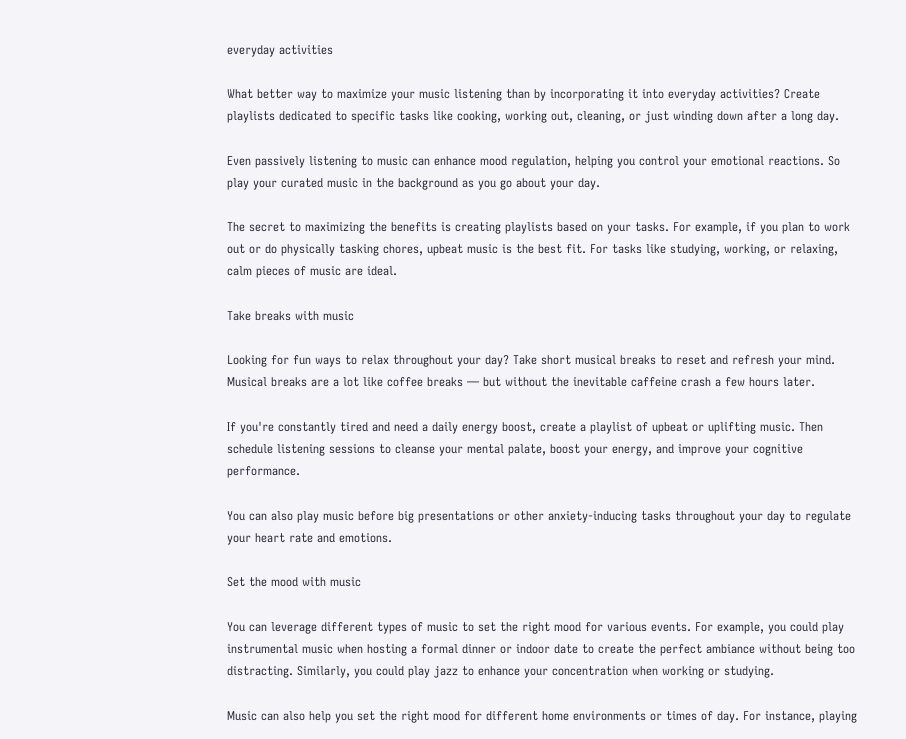everyday activities

What better way to maximize your music listening than by incorporating it into everyday activities? Create playlists dedicated to specific tasks like cooking, working out, cleaning, or just winding down after a long day.

Even passively listening to music can enhance mood regulation, helping you control your emotional reactions. So play your curated music in the background as you go about your day.

The secret to maximizing the benefits is creating playlists based on your tasks. For example, if you plan to work out or do physically tasking chores, upbeat music is the best fit. For tasks like studying, working, or relaxing, calm pieces of music are ideal.

Take breaks with music

Looking for fun ways to relax throughout your day? Take short musical breaks to reset and refresh your mind. Musical breaks are a lot like coffee breaks — but without the inevitable caffeine crash a few hours later.

If you're constantly tired and need a daily energy boost, create a playlist of upbeat or uplifting music. Then schedule listening sessions to cleanse your mental palate, boost your energy, and improve your cognitive performance.

You can also play music before big presentations or other anxiety-inducing tasks throughout your day to regulate your heart rate and emotions.

Set the mood with music

You can leverage different types of music to set the right mood for various events. For example, you could play instrumental music when hosting a formal dinner or indoor date to create the perfect ambiance without being too distracting. Similarly, you could play jazz to enhance your concentration when working or studying.

Music can also help you set the right mood for different home environments or times of day. For instance, playing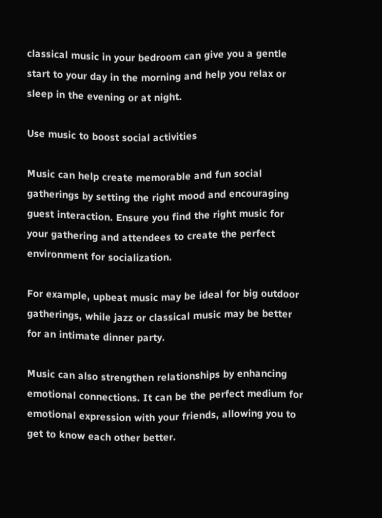classical music in your bedroom can give you a gentle start to your day in the morning and help you relax or sleep in the evening or at night.

Use music to boost social activities

Music can help create memorable and fun social gatherings by setting the right mood and encouraging guest interaction. Ensure you find the right music for your gathering and attendees to create the perfect environment for socialization.

For example, upbeat music may be ideal for big outdoor gatherings, while jazz or classical music may be better for an intimate dinner party.

Music can also strengthen relationships by enhancing emotional connections. It can be the perfect medium for emotional expression with your friends, allowing you to get to know each other better.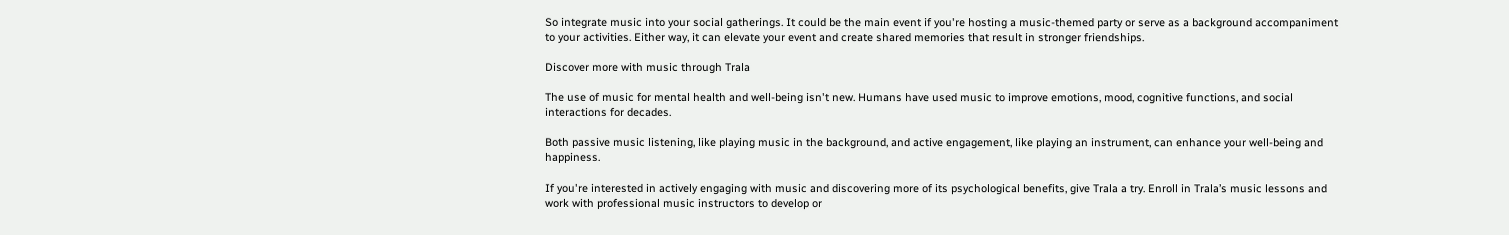So integrate music into your social gatherings. It could be the main event if you're hosting a music-themed party or serve as a background accompaniment to your activities. Either way, it can elevate your event and create shared memories that result in stronger friendships.

Discover more with music through Trala

The use of music for mental health and well-being isn't new. Humans have used music to improve emotions, mood, cognitive functions, and social interactions for decades.

Both passive music listening, like playing music in the background, and active engagement, like playing an instrument, can enhance your well-being and happiness.

If you're interested in actively engaging with music and discovering more of its psychological benefits, give Trala a try. Enroll in Trala’s music lessons and work with professional music instructors to develop or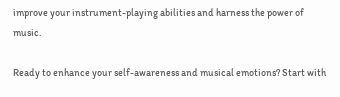improve your instrument-playing abilities and harness the power of music.

Ready to enhance your self-awareness and musical emotions? Start with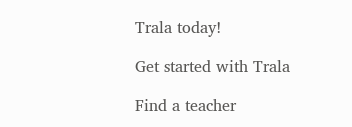Trala today!

Get started with Trala

Find a teacher